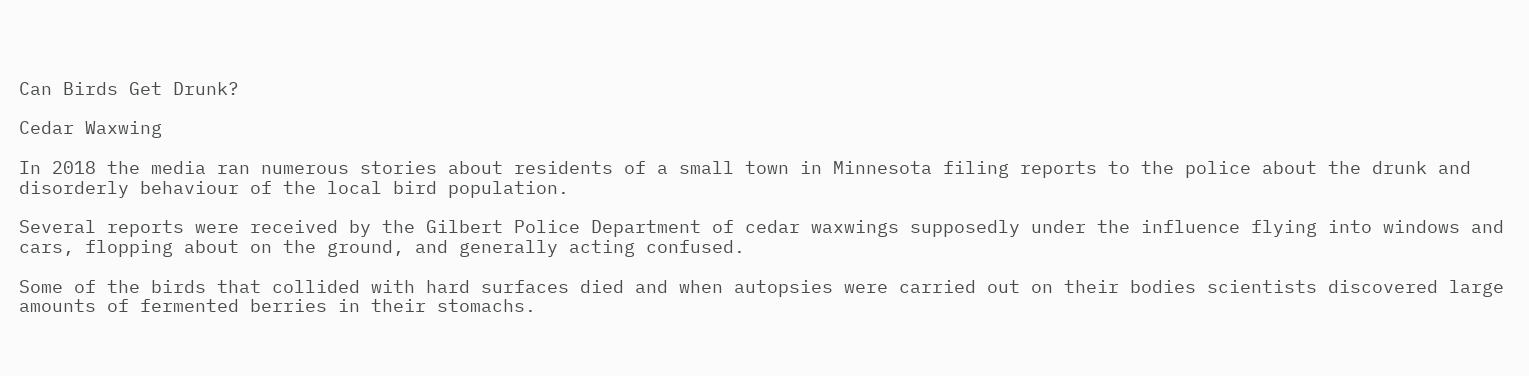Can Birds Get Drunk?

Cedar Waxwing

In 2018 the media ran numerous stories about residents of a small town in Minnesota filing reports to the police about the drunk and disorderly behaviour of the local bird population.

Several reports were received by the Gilbert Police Department of cedar waxwings supposedly under the influence flying into windows and cars, flopping about on the ground, and generally acting confused.

Some of the birds that collided with hard surfaces died and when autopsies were carried out on their bodies scientists discovered large amounts of fermented berries in their stomachs.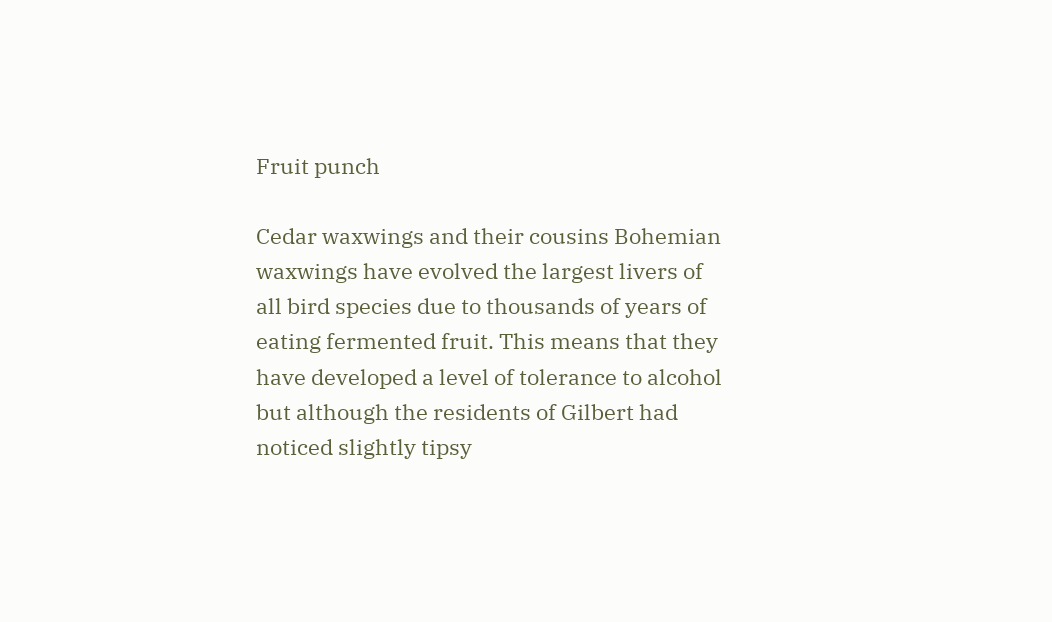Fruit punch

Cedar waxwings and their cousins Bohemian waxwings have evolved the largest livers of all bird species due to thousands of years of eating fermented fruit. This means that they have developed a level of tolerance to alcohol but although the residents of Gilbert had noticed slightly tipsy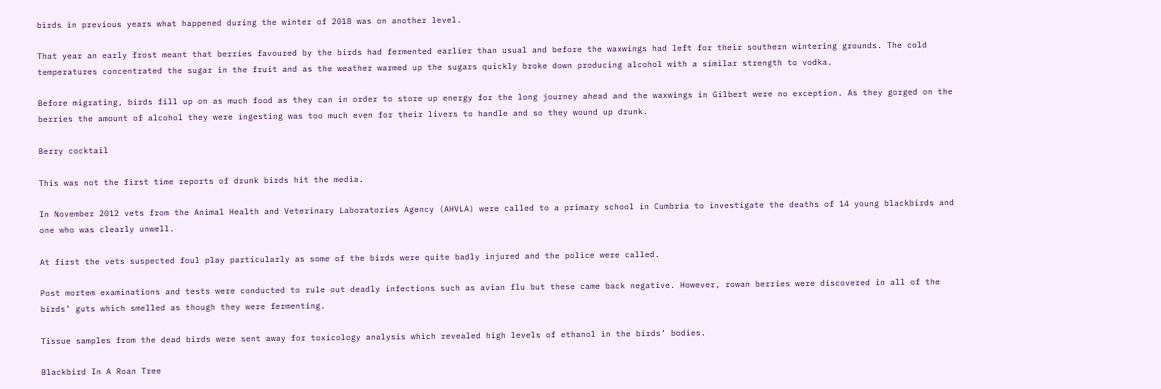birds in previous years what happened during the winter of 2018 was on another level.

That year an early frost meant that berries favoured by the birds had fermented earlier than usual and before the waxwings had left for their southern wintering grounds. The cold temperatures concentrated the sugar in the fruit and as the weather warmed up the sugars quickly broke down producing alcohol with a similar strength to vodka.

Before migrating, birds fill up on as much food as they can in order to store up energy for the long journey ahead and the waxwings in Gilbert were no exception. As they gorged on the berries the amount of alcohol they were ingesting was too much even for their livers to handle and so they wound up drunk.

Berry cocktail

This was not the first time reports of drunk birds hit the media.

In November 2012 vets from the Animal Health and Veterinary Laboratories Agency (AHVLA) were called to a primary school in Cumbria to investigate the deaths of 14 young blackbirds and one who was clearly unwell.

At first the vets suspected foul play particularly as some of the birds were quite badly injured and the police were called.

Post mortem examinations and tests were conducted to rule out deadly infections such as avian flu but these came back negative. However, rowan berries were discovered in all of the birds’ guts which smelled as though they were fermenting.

Tissue samples from the dead birds were sent away for toxicology analysis which revealed high levels of ethanol in the birds’ bodies.

Blackbird In A Roan Tree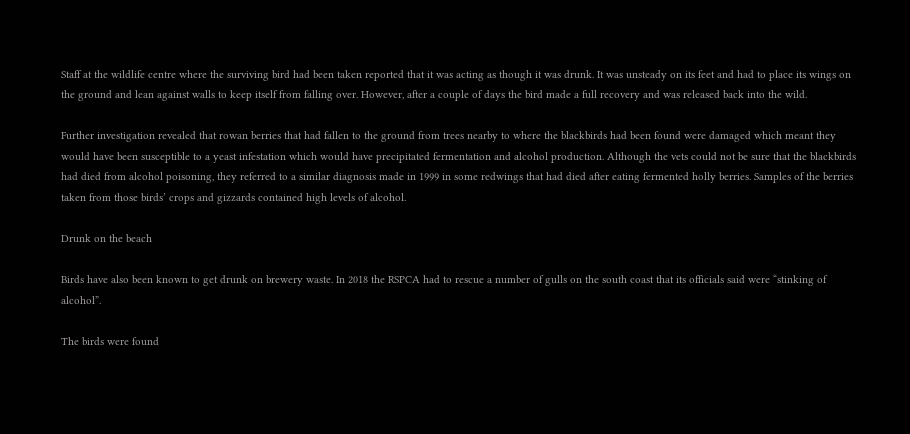Staff at the wildlife centre where the surviving bird had been taken reported that it was acting as though it was drunk. It was unsteady on its feet and had to place its wings on the ground and lean against walls to keep itself from falling over. However, after a couple of days the bird made a full recovery and was released back into the wild.

Further investigation revealed that rowan berries that had fallen to the ground from trees nearby to where the blackbirds had been found were damaged which meant they would have been susceptible to a yeast infestation which would have precipitated fermentation and alcohol production. Although the vets could not be sure that the blackbirds had died from alcohol poisoning, they referred to a similar diagnosis made in 1999 in some redwings that had died after eating fermented holly berries. Samples of the berries taken from those birds’ crops and gizzards contained high levels of alcohol.

Drunk on the beach

Birds have also been known to get drunk on brewery waste. In 2018 the RSPCA had to rescue a number of gulls on the south coast that its officials said were “stinking of alcohol”.

The birds were found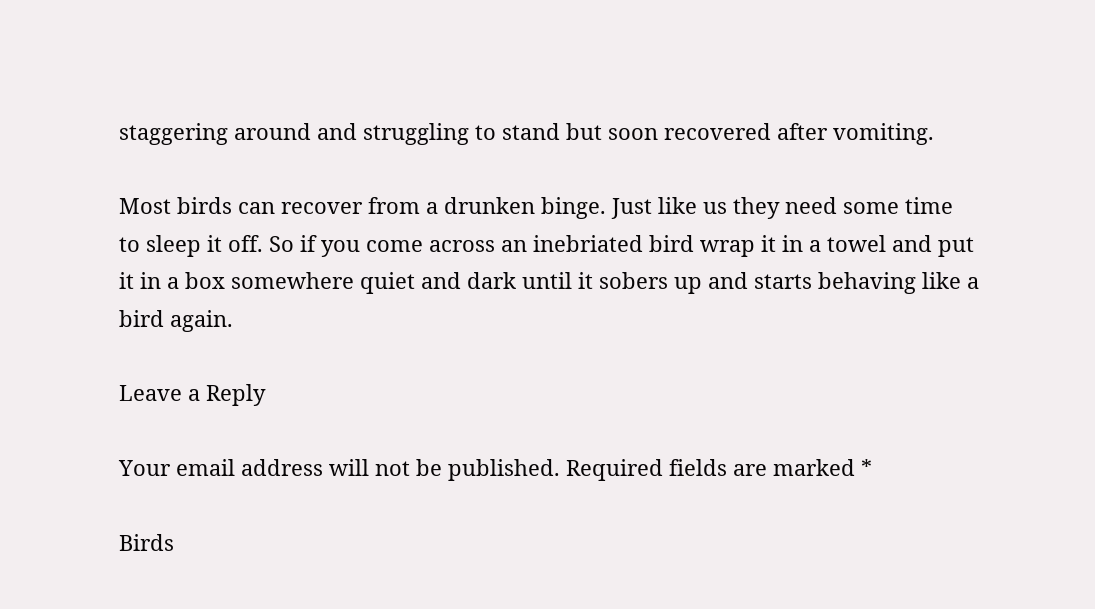staggering around and struggling to stand but soon recovered after vomiting.

Most birds can recover from a drunken binge. Just like us they need some time to sleep it off. So if you come across an inebriated bird wrap it in a towel and put it in a box somewhere quiet and dark until it sobers up and starts behaving like a bird again.

Leave a Reply

Your email address will not be published. Required fields are marked *

Birds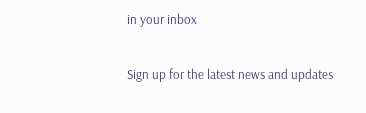in your inbox

Sign up for the latest news and updates